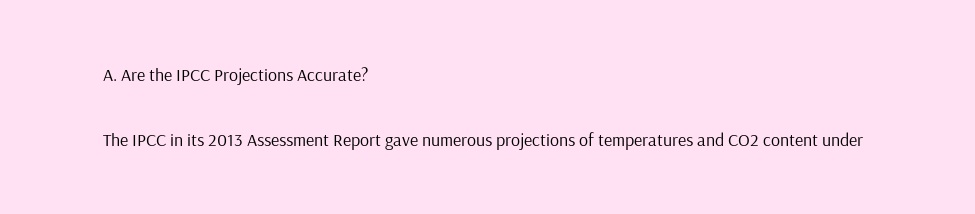A. Are the IPCC Projections Accurate?

The IPCC in its 2013 Assessment Report gave numerous projections of temperatures and CO2 content under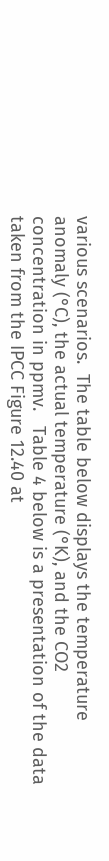various scenarios.  The table below displays the temperature anomaly (°C), the actual temperature (°K), and the CO2 concentration in ppmv.   Table 4 below is a presentation of the data taken from the IPCC Figure 12.40 at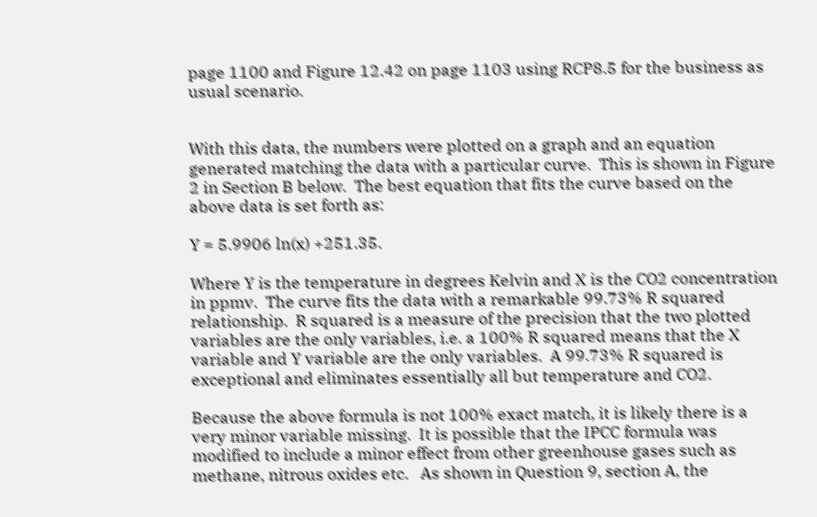page 1100 and Figure 12.42 on page 1103 using RCP8.5 for the business as usual scenario.


With this data, the numbers were plotted on a graph and an equation generated matching the data with a particular curve.  This is shown in Figure 2 in Section B below.  The best equation that fits the curve based on the above data is set forth as:

Y = 5.9906 ln(x) +251.35.

Where Y is the temperature in degrees Kelvin and X is the CO2 concentration in ppmv.  The curve fits the data with a remarkable 99.73% R squared relationship.  R squared is a measure of the precision that the two plotted variables are the only variables, i.e. a 100% R squared means that the X variable and Y variable are the only variables.  A 99.73% R squared is exceptional and eliminates essentially all but temperature and CO2.

Because the above formula is not 100% exact match, it is likely there is a very minor variable missing.  It is possible that the IPCC formula was modified to include a minor effect from other greenhouse gases such as methane, nitrous oxides etc.   As shown in Question 9, section A, the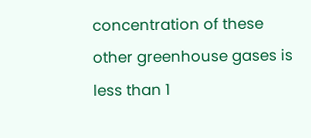concentration of these other greenhouse gases is less than 1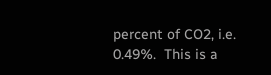percent of CO2, i.e. 0.49%.  This is a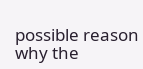possible reason why the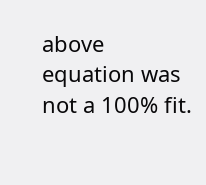above equation was not a 100% fit.